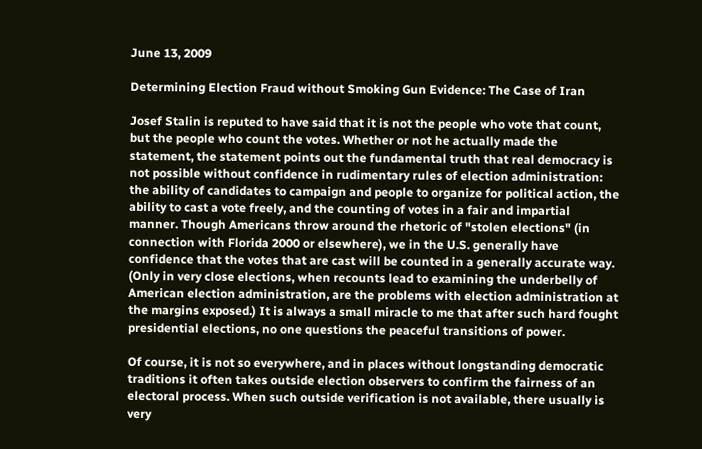June 13, 2009

Determining Election Fraud without Smoking Gun Evidence: The Case of Iran

Josef Stalin is reputed to have said that it is not the people who vote that count, but the people who count the votes. Whether or not he actually made the statement, the statement points out the fundamental truth that real democracy is not possible without confidence in rudimentary rules of election administration: the ability of candidates to campaign and people to organize for political action, the ability to cast a vote freely, and the counting of votes in a fair and impartial manner. Though Americans throw around the rhetoric of "stolen elections" (in connection with Florida 2000 or elsewhere), we in the U.S. generally have confidence that the votes that are cast will be counted in a generally accurate way. (Only in very close elections, when recounts lead to examining the underbelly of American election administration, are the problems with election administration at the margins exposed.) It is always a small miracle to me that after such hard fought presidential elections, no one questions the peaceful transitions of power.

Of course, it is not so everywhere, and in places without longstanding democratic traditions it often takes outside election observers to confirm the fairness of an electoral process. When such outside verification is not available, there usually is very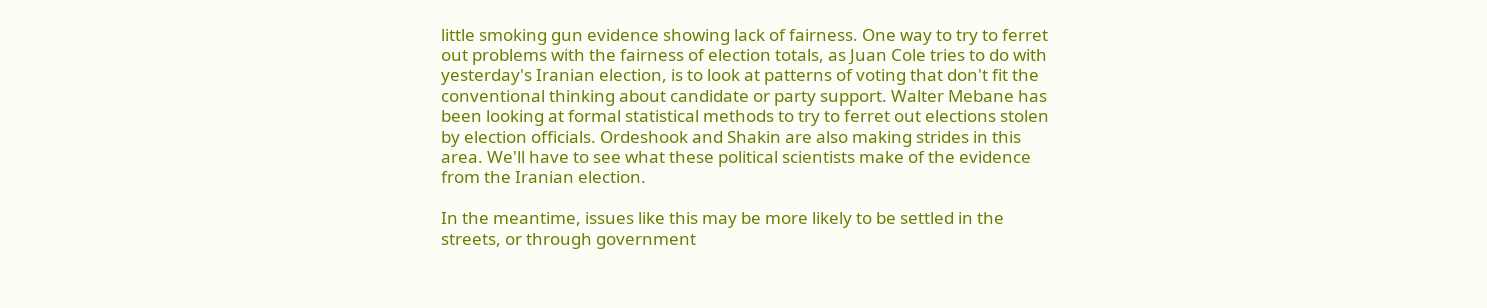little smoking gun evidence showing lack of fairness. One way to try to ferret out problems with the fairness of election totals, as Juan Cole tries to do with yesterday's Iranian election, is to look at patterns of voting that don't fit the conventional thinking about candidate or party support. Walter Mebane has been looking at formal statistical methods to try to ferret out elections stolen by election officials. Ordeshook and Shakin are also making strides in this area. We'll have to see what these political scientists make of the evidence from the Iranian election.

In the meantime, issues like this may be more likely to be settled in the streets, or through government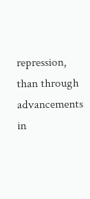repression, than through advancements in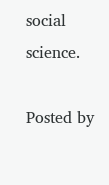social science.

Posted by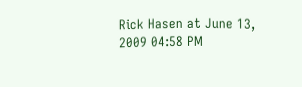Rick Hasen at June 13, 2009 04:58 PM